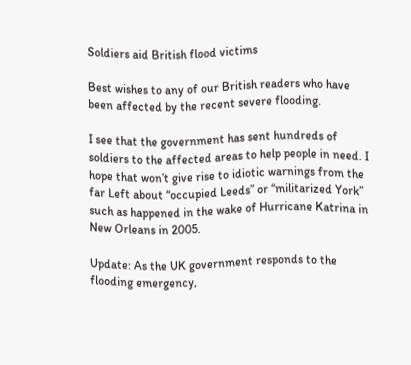Soldiers aid British flood victims

Best wishes to any of our British readers who have been affected by the recent severe flooding.

I see that the government has sent hundreds of soldiers to the affected areas to help people in need. I hope that won’t give rise to idiotic warnings from the far Left about “occupied Leeds” or “militarized York” such as happened in the wake of Hurricane Katrina in New Orleans in 2005.

Update: As the UK government responds to the flooding emergency,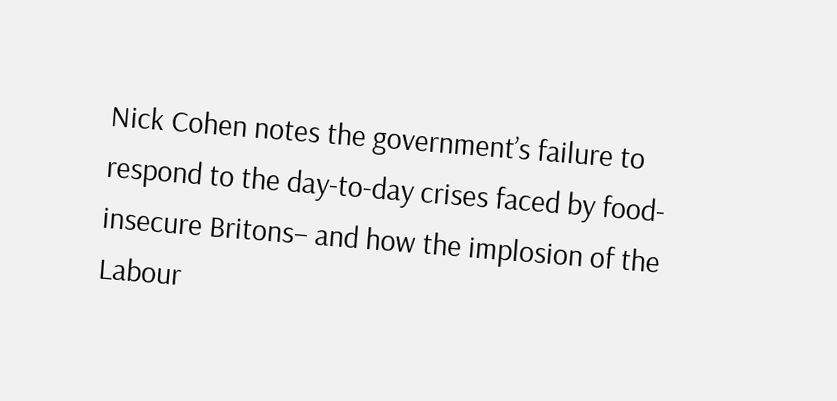Nick Cohen notes the government’s failure to respond to the day-to-day crises faced by food-insecure Britons– and how the implosion of the Labour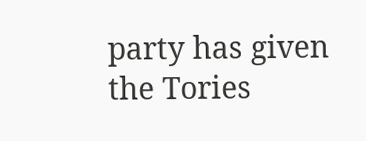party has given the Tories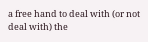a free hand to deal with (or not deal with) the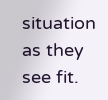situation as they see fit.